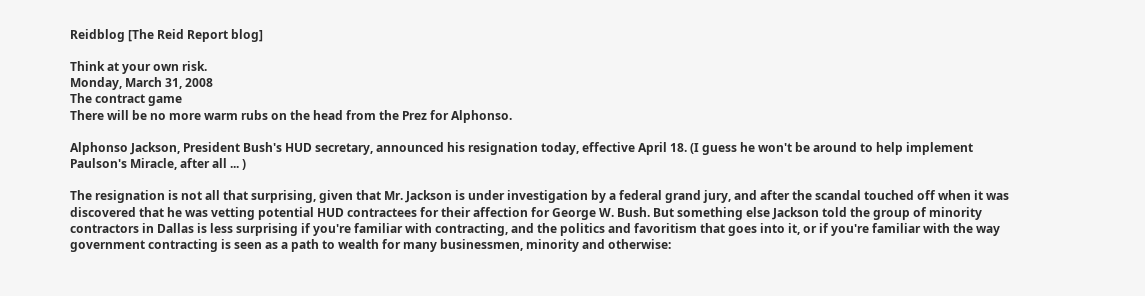Reidblog [The Reid Report blog]

Think at your own risk.
Monday, March 31, 2008
The contract game
There will be no more warm rubs on the head from the Prez for Alphonso.

Alphonso Jackson, President Bush's HUD secretary, announced his resignation today, effective April 18. (I guess he won't be around to help implement Paulson's Miracle, after all ... )

The resignation is not all that surprising, given that Mr. Jackson is under investigation by a federal grand jury, and after the scandal touched off when it was discovered that he was vetting potential HUD contractees for their affection for George W. Bush. But something else Jackson told the group of minority contractors in Dallas is less surprising if you're familiar with contracting, and the politics and favoritism that goes into it, or if you're familiar with the way government contracting is seen as a path to wealth for many businessmen, minority and otherwise: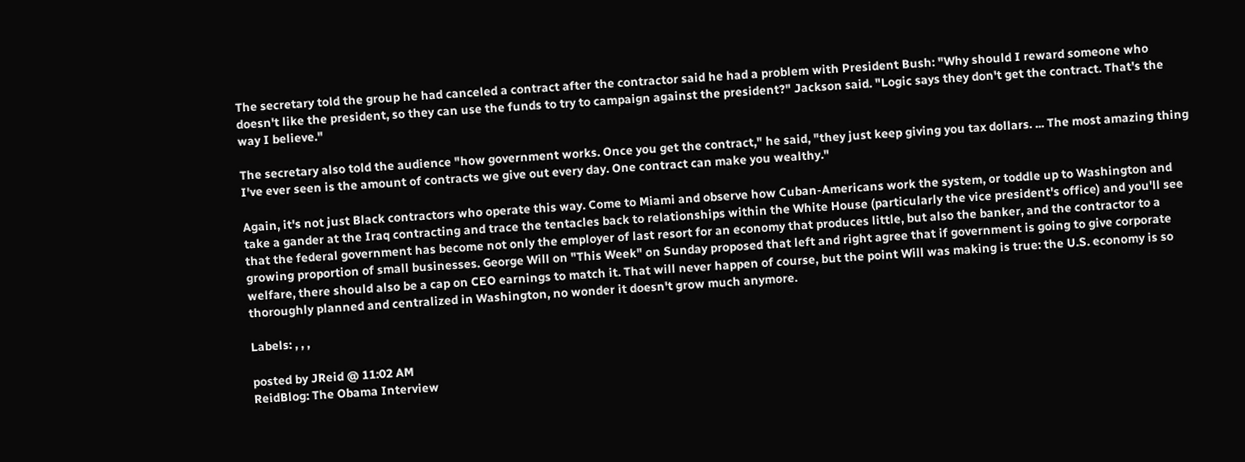The secretary told the group he had canceled a contract after the contractor said he had a problem with President Bush: "Why should I reward someone who doesn't like the president, so they can use the funds to try to campaign against the president?" Jackson said. "Logic says they don't get the contract. That's the way I believe."

The secretary also told the audience "how government works. Once you get the contract," he said, "they just keep giving you tax dollars. ... The most amazing thing I've ever seen is the amount of contracts we give out every day. One contract can make you wealthy."

Again, it's not just Black contractors who operate this way. Come to Miami and observe how Cuban-Americans work the system, or toddle up to Washington and take a gander at the Iraq contracting and trace the tentacles back to relationships within the White House (particularly the vice president's office) and you'll see that the federal government has become not only the employer of last resort for an economy that produces little, but also the banker, and the contractor to a growing proportion of small businesses. George Will on "This Week" on Sunday proposed that left and right agree that if government is going to give corporate welfare, there should also be a cap on CEO earnings to match it. That will never happen of course, but the point Will was making is true: the U.S. economy is so thoroughly planned and centralized in Washington, no wonder it doesn't grow much anymore.

Labels: , , ,

posted by JReid @ 11:02 AM
ReidBlog: The Obama Interview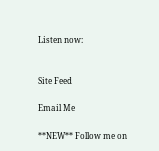Listen now:


Site Feed

Email Me

**NEW** Follow me on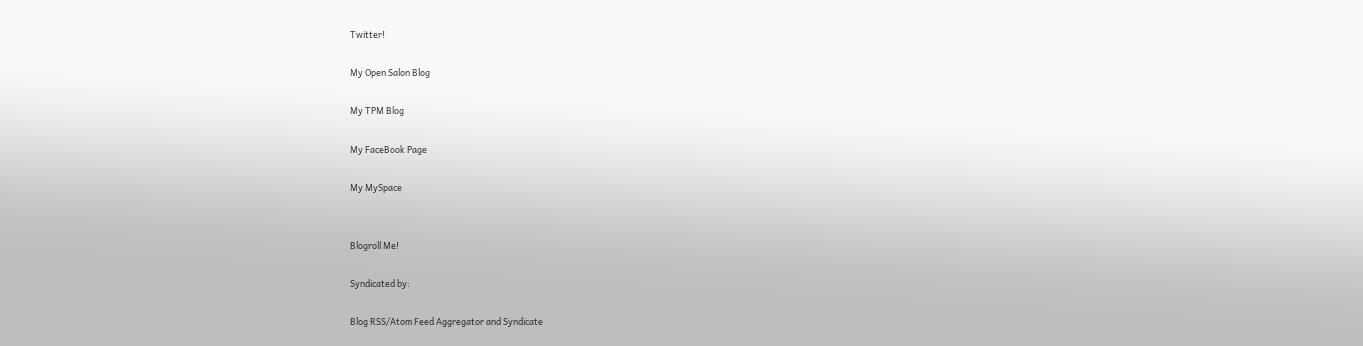Twitter!

My Open Salon Blog

My TPM Blog

My FaceBook Page

My MySpace


Blogroll Me!

Syndicated by:

Blog RSS/Atom Feed Aggregator and Syndicate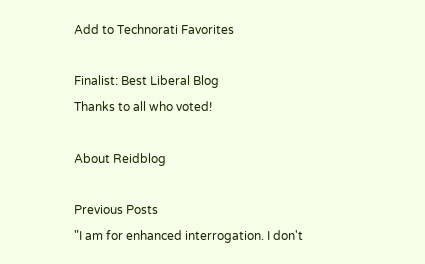Add to Technorati Favorites

Finalist: Best Liberal Blog
Thanks to all who voted!

About Reidblog

Previous Posts
"I am for enhanced interrogation. I don't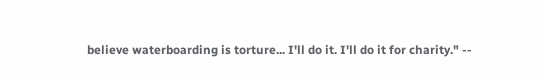believe waterboarding is torture... I'll do it. I'll do it for charity." --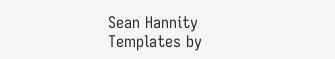Sean Hannity
Templates by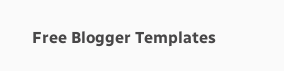Free Blogger Templates